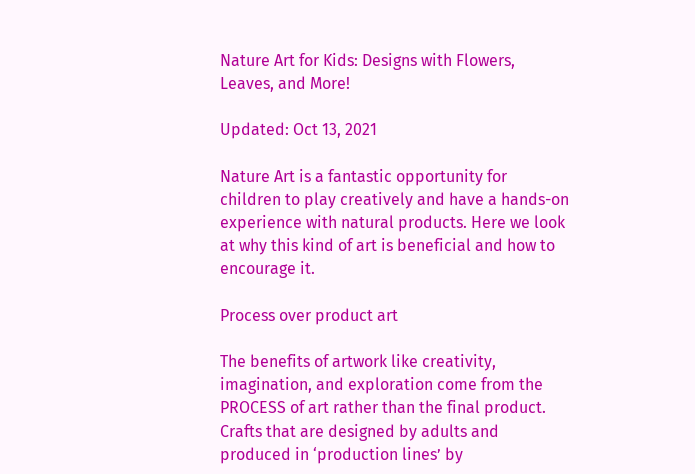Nature Art for Kids: Designs with Flowers, Leaves, and More!

Updated: Oct 13, 2021

Nature Art is a fantastic opportunity for children to play creatively and have a hands-on experience with natural products. Here we look at why this kind of art is beneficial and how to encourage it.

Process over product art

The benefits of artwork like creativity, imagination, and exploration come from the PROCESS of art rather than the final product. Crafts that are designed by adults and produced in ‘production lines’ by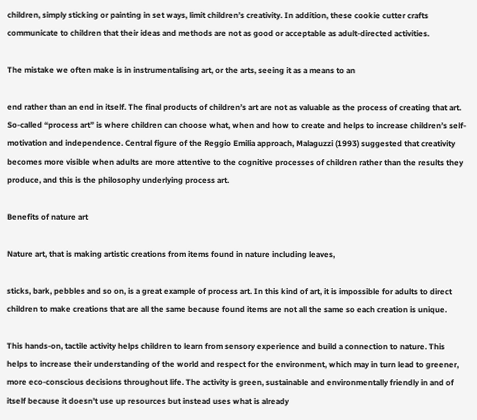children, simply sticking or painting in set ways, limit children’s creativity. In addition, these cookie cutter crafts communicate to children that their ideas and methods are not as good or acceptable as adult-directed activities.

The mistake we often make is in instrumentalising art, or the arts, seeing it as a means to an

end rather than an end in itself. The final products of children’s art are not as valuable as the process of creating that art. So-called “process art” is where children can choose what, when and how to create and helps to increase children’s self-motivation and independence. Central figure of the Reggio Emilia approach, Malaguzzi (1993) suggested that creativity becomes more visible when adults are more attentive to the cognitive processes of children rather than the results they produce, and this is the philosophy underlying process art.

Benefits of nature art

Nature art, that is making artistic creations from items found in nature including leaves,

sticks, bark, pebbles and so on, is a great example of process art. In this kind of art, it is impossible for adults to direct children to make creations that are all the same because found items are not all the same so each creation is unique.

This hands-on, tactile activity helps children to learn from sensory experience and build a connection to nature. This helps to increase their understanding of the world and respect for the environment, which may in turn lead to greener, more eco-conscious decisions throughout life. The activity is green, sustainable and environmentally friendly in and of itself because it doesn’t use up resources but instead uses what is already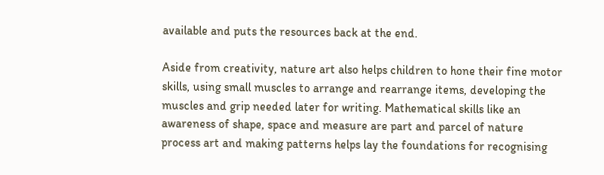available and puts the resources back at the end.

Aside from creativity, nature art also helps children to hone their fine motor skills, using small muscles to arrange and rearrange items, developing the muscles and grip needed later for writing. Mathematical skills like an awareness of shape, space and measure are part and parcel of nature process art and making patterns helps lay the foundations for recognising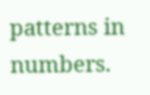patterns in numbers.